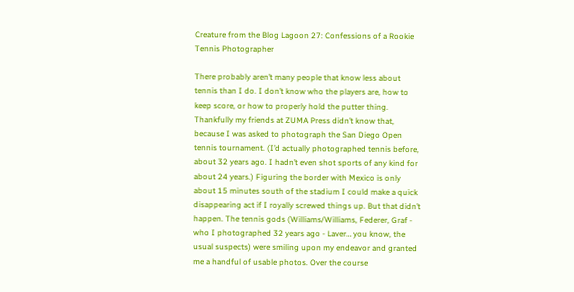Creature from the Blog Lagoon 27: Confessions of a Rookie Tennis Photographer

There probably aren’t many people that know less about tennis than I do. I don’t know who the players are, how to keep score, or how to properly hold the putter thing. Thankfully my friends at ZUMA Press didn’t know that, because I was asked to photograph the San Diego Open tennis tournament. (I’d actually photographed tennis before, about 32 years ago. I hadn’t even shot sports of any kind for about 24 years.) Figuring the border with Mexico is only about 15 minutes south of the stadium I could make a quick disappearing act if I royally screwed things up. But that didn’t happen. The tennis gods (Williams/Williams, Federer, Graf - who I photographed 32 years ago - Laver… you know, the usual suspects) were smiling upon my endeavor and granted me a handful of usable photos. Over the course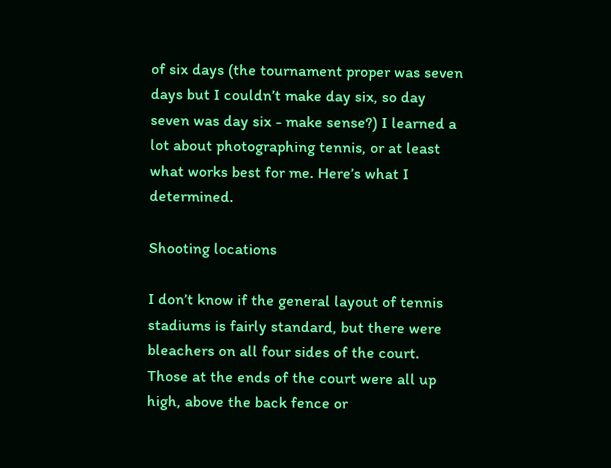of six days (the tournament proper was seven days but I couldn’t make day six, so day seven was day six - make sense?) I learned a lot about photographing tennis, or at least what works best for me. Here’s what I determined.

Shooting locations

I don’t know if the general layout of tennis stadiums is fairly standard, but there were bleachers on all four sides of the court. Those at the ends of the court were all up high, above the back fence or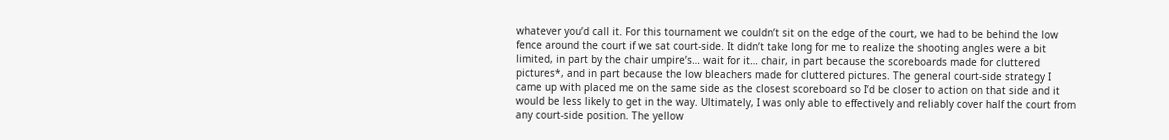whatever you’d call it. For this tournament we couldn’t sit on the edge of the court, we had to be behind the low fence around the court if we sat court-side. It didn’t take long for me to realize the shooting angles were a bit limited, in part by the chair umpire’s… wait for it… chair, in part because the scoreboards made for cluttered pictures*, and in part because the low bleachers made for cluttered pictures. The general court-side strategy I came up with placed me on the same side as the closest scoreboard so I’d be closer to action on that side and it would be less likely to get in the way. Ultimately, I was only able to effectively and reliably cover half the court from any court-side position. The yellow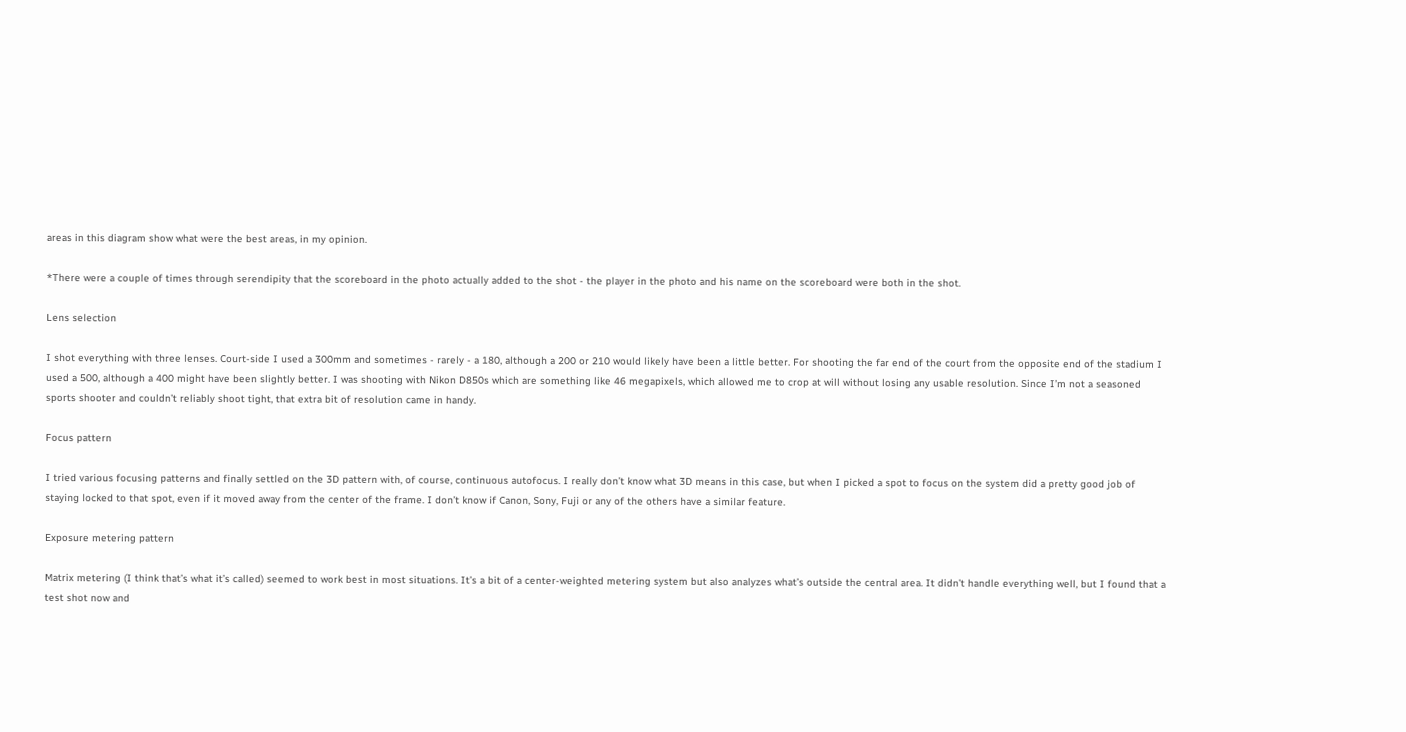areas in this diagram show what were the best areas, in my opinion.

*There were a couple of times through serendipity that the scoreboard in the photo actually added to the shot - the player in the photo and his name on the scoreboard were both in the shot.

Lens selection

I shot everything with three lenses. Court-side I used a 300mm and sometimes - rarely - a 180, although a 200 or 210 would likely have been a little better. For shooting the far end of the court from the opposite end of the stadium I used a 500, although a 400 might have been slightly better. I was shooting with Nikon D850s which are something like 46 megapixels, which allowed me to crop at will without losing any usable resolution. Since I’m not a seasoned sports shooter and couldn’t reliably shoot tight, that extra bit of resolution came in handy.

Focus pattern

I tried various focusing patterns and finally settled on the 3D pattern with, of course, continuous autofocus. I really don’t know what 3D means in this case, but when I picked a spot to focus on the system did a pretty good job of staying locked to that spot, even if it moved away from the center of the frame. I don’t know if Canon, Sony, Fuji or any of the others have a similar feature.

Exposure metering pattern

Matrix metering (I think that’s what it’s called) seemed to work best in most situations. It’s a bit of a center-weighted metering system but also analyzes what’s outside the central area. It didn’t handle everything well, but I found that a test shot now and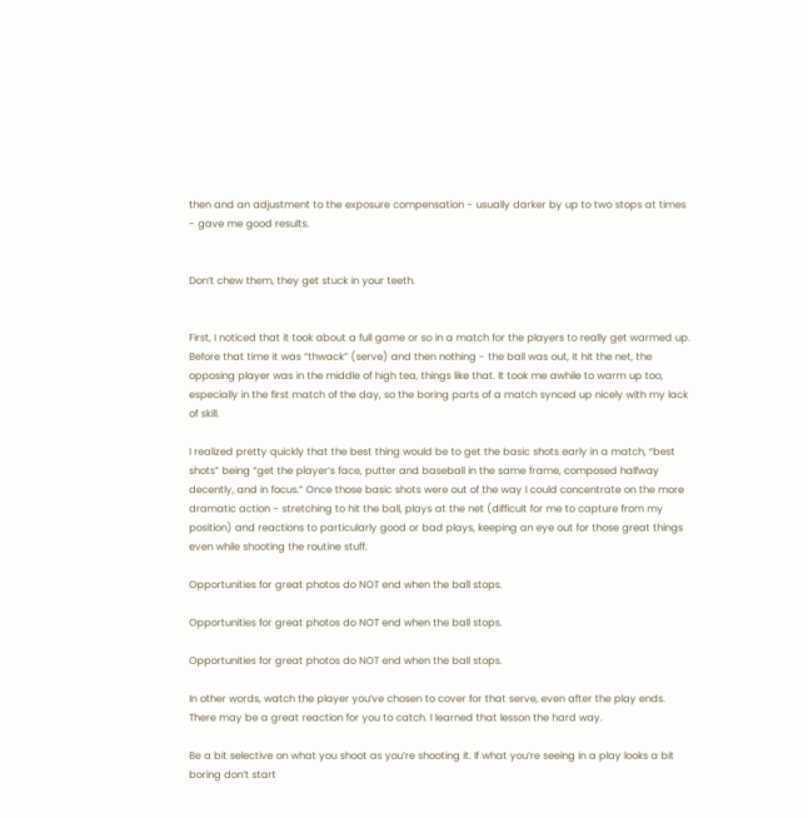then and an adjustment to the exposure compensation - usually darker by up to two stops at times - gave me good results.


Don’t chew them, they get stuck in your teeth.


First, I noticed that it took about a full game or so in a match for the players to really get warmed up. Before that time it was “thwack” (serve) and then nothing - the ball was out, it hit the net, the opposing player was in the middle of high tea, things like that. It took me awhile to warm up too, especially in the first match of the day, so the boring parts of a match synced up nicely with my lack of skill.

I realized pretty quickly that the best thing would be to get the basic shots early in a match, “best shots” being “get the player’s face, putter and baseball in the same frame, composed halfway decently, and in focus.” Once those basic shots were out of the way I could concentrate on the more dramatic action - stretching to hit the ball, plays at the net (difficult for me to capture from my position) and reactions to particularly good or bad plays, keeping an eye out for those great things even while shooting the routine stuff.

Opportunities for great photos do NOT end when the ball stops.

Opportunities for great photos do NOT end when the ball stops.

Opportunities for great photos do NOT end when the ball stops.

In other words, watch the player you’ve chosen to cover for that serve, even after the play ends. There may be a great reaction for you to catch. I learned that lesson the hard way.

Be a bit selective on what you shoot as you’re shooting it. If what you’re seeing in a play looks a bit boring don’t start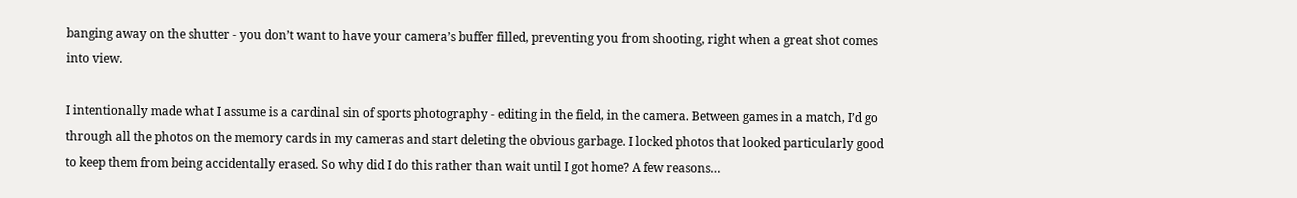banging away on the shutter - you don’t want to have your camera’s buffer filled, preventing you from shooting, right when a great shot comes into view.

I intentionally made what I assume is a cardinal sin of sports photography - editing in the field, in the camera. Between games in a match, I’d go through all the photos on the memory cards in my cameras and start deleting the obvious garbage. I locked photos that looked particularly good to keep them from being accidentally erased. So why did I do this rather than wait until I got home? A few reasons…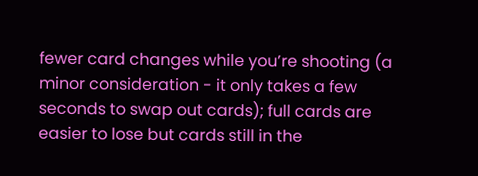fewer card changes while you’re shooting (a minor consideration - it only takes a few seconds to swap out cards); full cards are easier to lose but cards still in the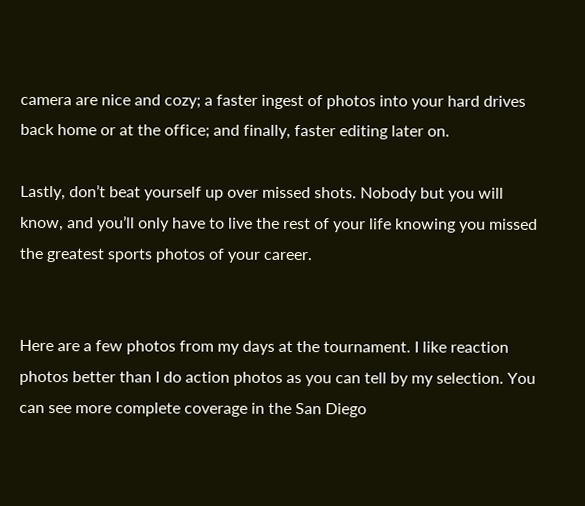camera are nice and cozy; a faster ingest of photos into your hard drives back home or at the office; and finally, faster editing later on.

Lastly, don’t beat yourself up over missed shots. Nobody but you will know, and you’ll only have to live the rest of your life knowing you missed the greatest sports photos of your career.


Here are a few photos from my days at the tournament. I like reaction photos better than I do action photos as you can tell by my selection. You can see more complete coverage in the San Diego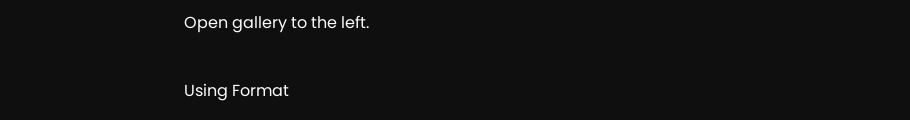Open gallery to the left.

Using Format